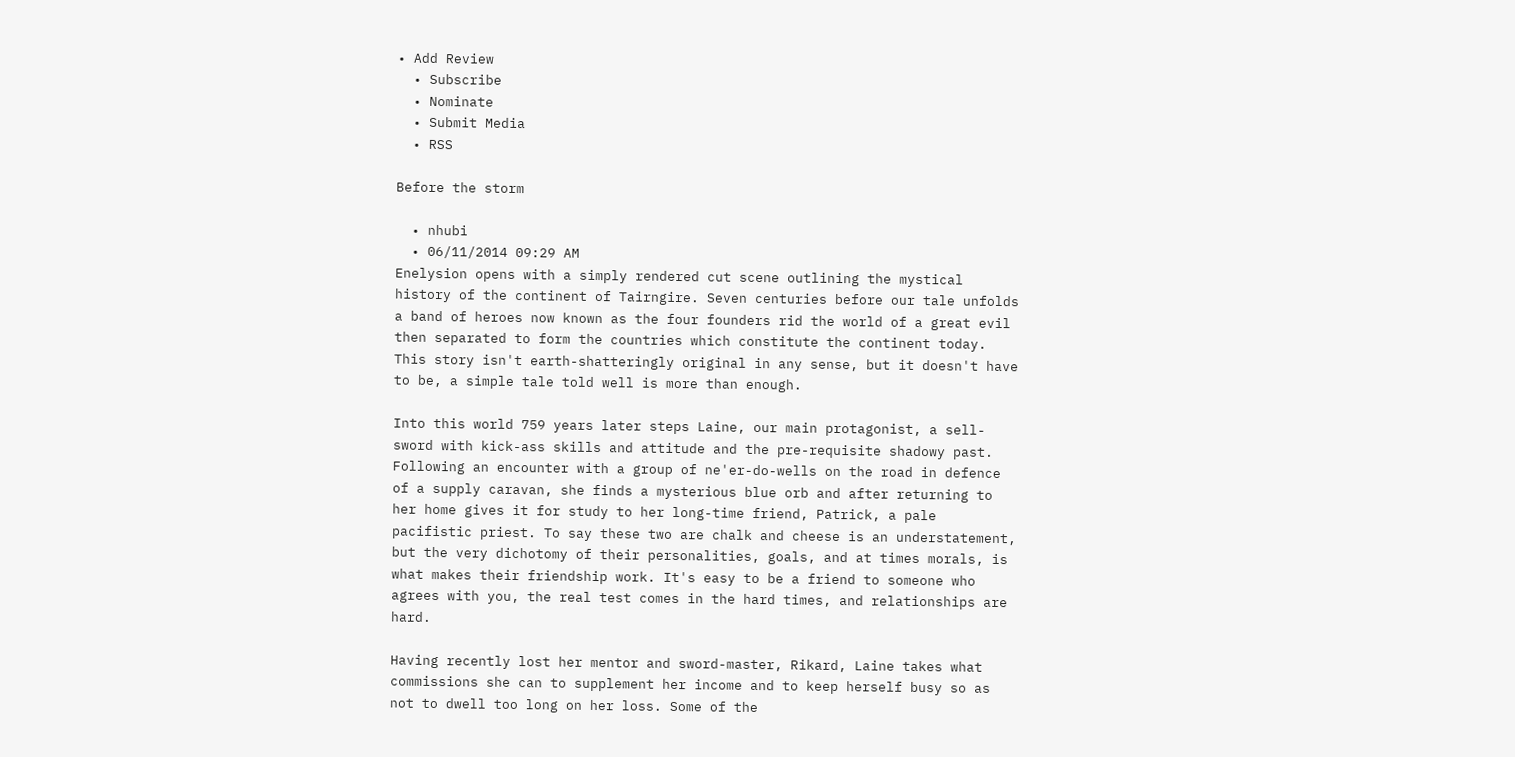• Add Review
  • Subscribe
  • Nominate
  • Submit Media
  • RSS

Before the storm

  • nhubi
  • 06/11/2014 09:29 AM
Enelysion opens with a simply rendered cut scene outlining the mystical history of the continent of Tairngire. Seven centuries before our tale unfolds a band of heroes now known as the four founders rid the world of a great evil then separated to form the countries which constitute the continent today. This story isn't earth-shatteringly original in any sense, but it doesn't have to be, a simple tale told well is more than enough.

Into this world 759 years later steps Laine, our main protagonist, a sell-sword with kick-ass skills and attitude and the pre-requisite shadowy past. Following an encounter with a group of ne'er-do-wells on the road in defence of a supply caravan, she finds a mysterious blue orb and after returning to her home gives it for study to her long-time friend, Patrick, a pale pacifistic priest. To say these two are chalk and cheese is an understatement, but the very dichotomy of their personalities, goals, and at times morals, is what makes their friendship work. It's easy to be a friend to someone who agrees with you, the real test comes in the hard times, and relationships are hard.

Having recently lost her mentor and sword-master, Rikard, Laine takes what commissions she can to supplement her income and to keep herself busy so as not to dwell too long on her loss. Some of the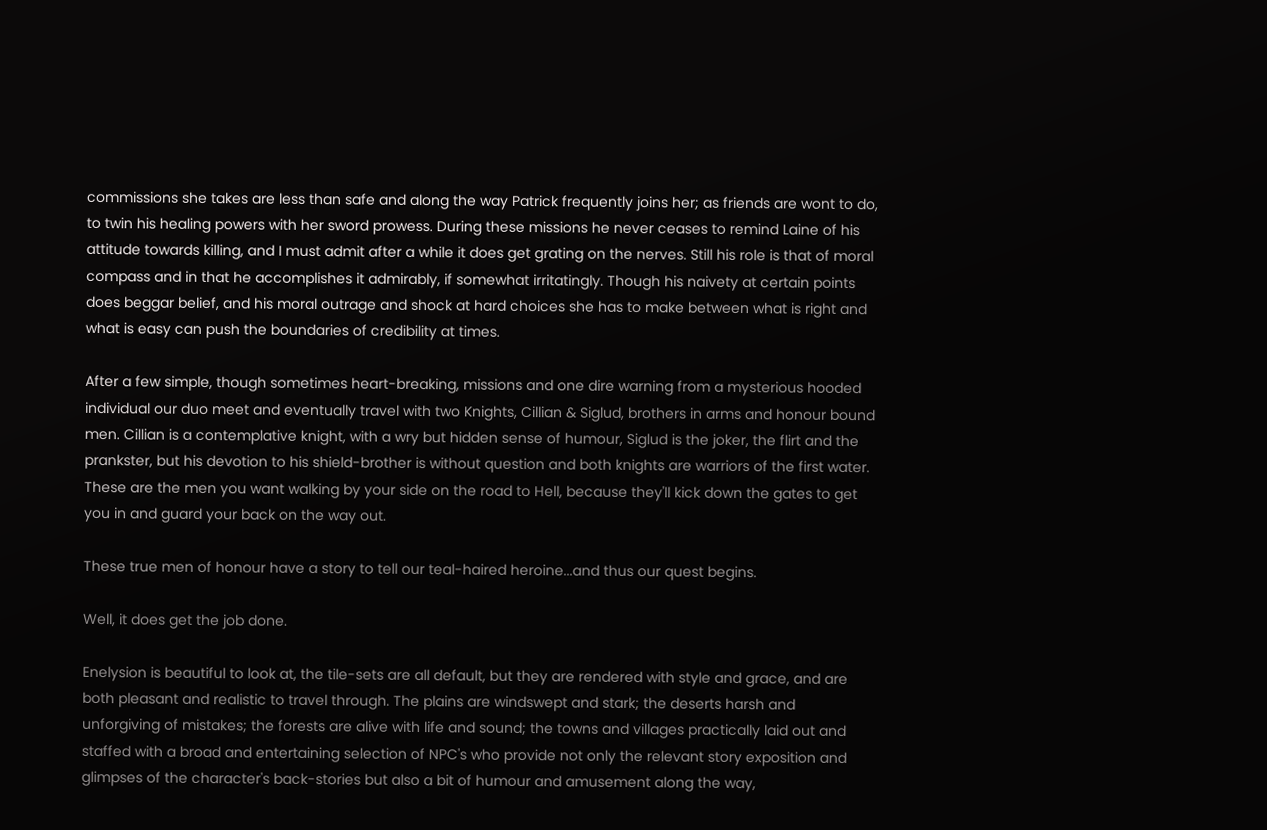commissions she takes are less than safe and along the way Patrick frequently joins her; as friends are wont to do, to twin his healing powers with her sword prowess. During these missions he never ceases to remind Laine of his attitude towards killing, and I must admit after a while it does get grating on the nerves. Still his role is that of moral compass and in that he accomplishes it admirably, if somewhat irritatingly. Though his naivety at certain points does beggar belief, and his moral outrage and shock at hard choices she has to make between what is right and what is easy can push the boundaries of credibility at times.

After a few simple, though sometimes heart-breaking, missions and one dire warning from a mysterious hooded individual our duo meet and eventually travel with two Knights, Cillian & Siglud, brothers in arms and honour bound men. Cillian is a contemplative knight, with a wry but hidden sense of humour, Siglud is the joker, the flirt and the prankster, but his devotion to his shield-brother is without question and both knights are warriors of the first water. These are the men you want walking by your side on the road to Hell, because they'll kick down the gates to get you in and guard your back on the way out.

These true men of honour have a story to tell our teal-haired heroine...and thus our quest begins.

Well, it does get the job done.

Enelysion is beautiful to look at, the tile-sets are all default, but they are rendered with style and grace, and are both pleasant and realistic to travel through. The plains are windswept and stark; the deserts harsh and unforgiving of mistakes; the forests are alive with life and sound; the towns and villages practically laid out and staffed with a broad and entertaining selection of NPC's who provide not only the relevant story exposition and glimpses of the character's back-stories but also a bit of humour and amusement along the way,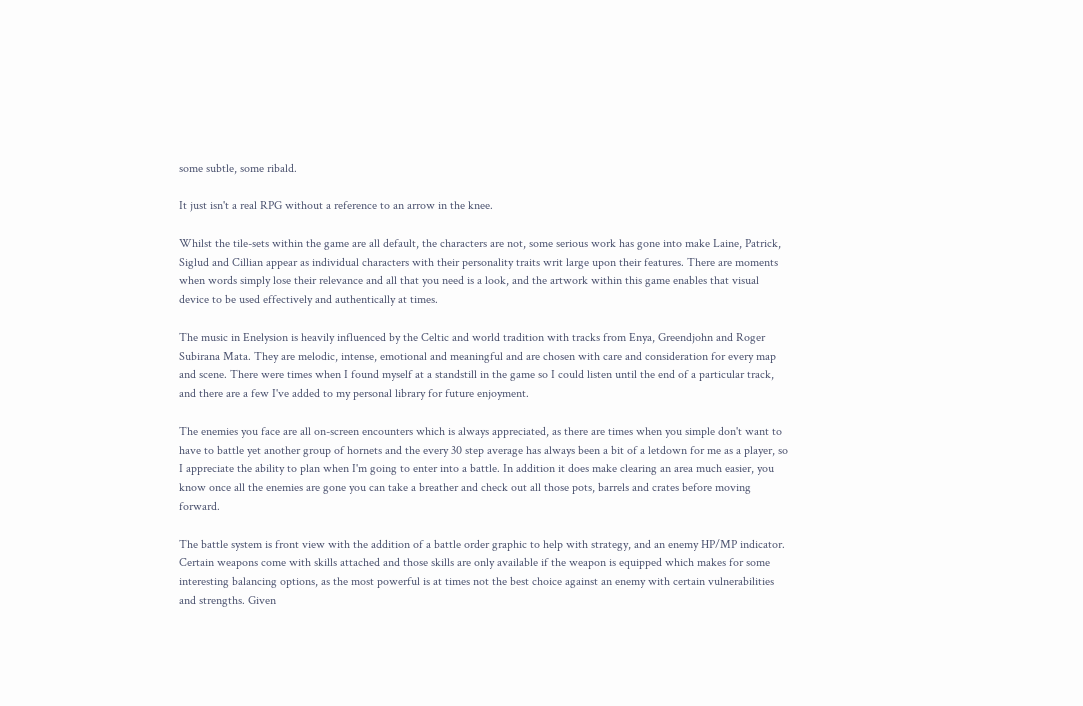some subtle, some ribald.

It just isn't a real RPG without a reference to an arrow in the knee.

Whilst the tile-sets within the game are all default, the characters are not, some serious work has gone into make Laine, Patrick, Siglud and Cillian appear as individual characters with their personality traits writ large upon their features. There are moments when words simply lose their relevance and all that you need is a look, and the artwork within this game enables that visual device to be used effectively and authentically at times.

The music in Enelysion is heavily influenced by the Celtic and world tradition with tracks from Enya, Greendjohn and Roger Subirana Mata. They are melodic, intense, emotional and meaningful and are chosen with care and consideration for every map and scene. There were times when I found myself at a standstill in the game so I could listen until the end of a particular track, and there are a few I've added to my personal library for future enjoyment.

The enemies you face are all on-screen encounters which is always appreciated, as there are times when you simple don't want to have to battle yet another group of hornets and the every 30 step average has always been a bit of a letdown for me as a player, so I appreciate the ability to plan when I'm going to enter into a battle. In addition it does make clearing an area much easier, you know once all the enemies are gone you can take a breather and check out all those pots, barrels and crates before moving forward.

The battle system is front view with the addition of a battle order graphic to help with strategy, and an enemy HP/MP indicator. Certain weapons come with skills attached and those skills are only available if the weapon is equipped which makes for some interesting balancing options, as the most powerful is at times not the best choice against an enemy with certain vulnerabilities and strengths. Given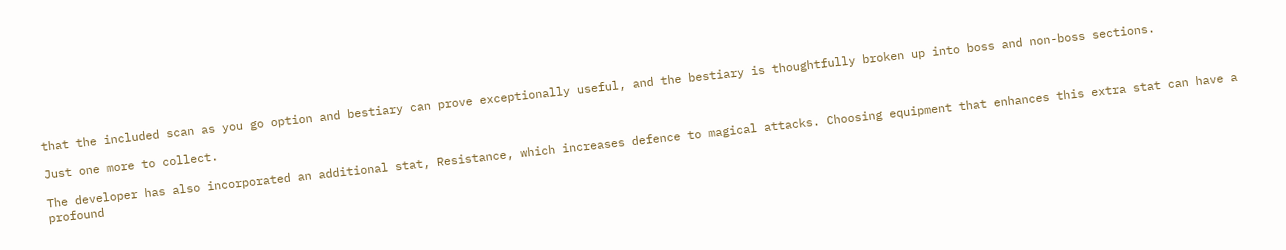that the included scan as you go option and bestiary can prove exceptionally useful, and the bestiary is thoughtfully broken up into boss and non-boss sections.

Just one more to collect.

The developer has also incorporated an additional stat, Resistance, which increases defence to magical attacks. Choosing equipment that enhances this extra stat can have a profound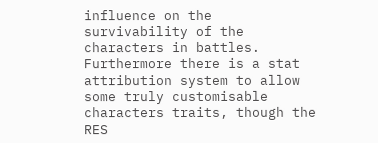influence on the survivability of the characters in battles. Furthermore there is a stat attribution system to allow some truly customisable characters traits, though the RES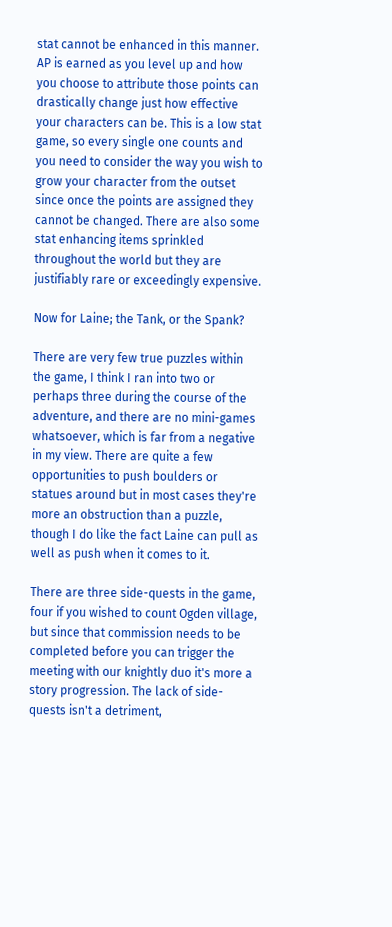stat cannot be enhanced in this manner. AP is earned as you level up and how you choose to attribute those points can drastically change just how effective your characters can be. This is a low stat game, so every single one counts and you need to consider the way you wish to grow your character from the outset since once the points are assigned they cannot be changed. There are also some stat enhancing items sprinkled throughout the world but they are justifiably rare or exceedingly expensive.

Now for Laine; the Tank, or the Spank?

There are very few true puzzles within the game, I think I ran into two or perhaps three during the course of the adventure, and there are no mini-games whatsoever, which is far from a negative in my view. There are quite a few opportunities to push boulders or statues around but in most cases they're more an obstruction than a puzzle, though I do like the fact Laine can pull as well as push when it comes to it.

There are three side-quests in the game, four if you wished to count Ogden village, but since that commission needs to be completed before you can trigger the meeting with our knightly duo it's more a story progression. The lack of side-quests isn't a detriment,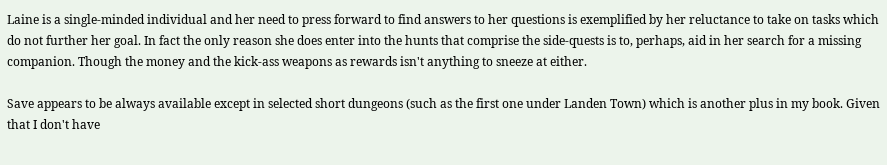Laine is a single-minded individual and her need to press forward to find answers to her questions is exemplified by her reluctance to take on tasks which do not further her goal. In fact the only reason she does enter into the hunts that comprise the side-quests is to, perhaps, aid in her search for a missing companion. Though the money and the kick-ass weapons as rewards isn't anything to sneeze at either.

Save appears to be always available except in selected short dungeons (such as the first one under Landen Town) which is another plus in my book. Given that I don't have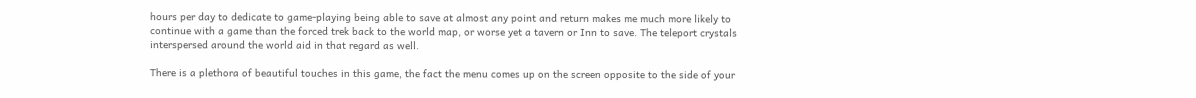hours per day to dedicate to game-playing being able to save at almost any point and return makes me much more likely to continue with a game than the forced trek back to the world map, or worse yet a tavern or Inn to save. The teleport crystals interspersed around the world aid in that regard as well.

There is a plethora of beautiful touches in this game, the fact the menu comes up on the screen opposite to the side of your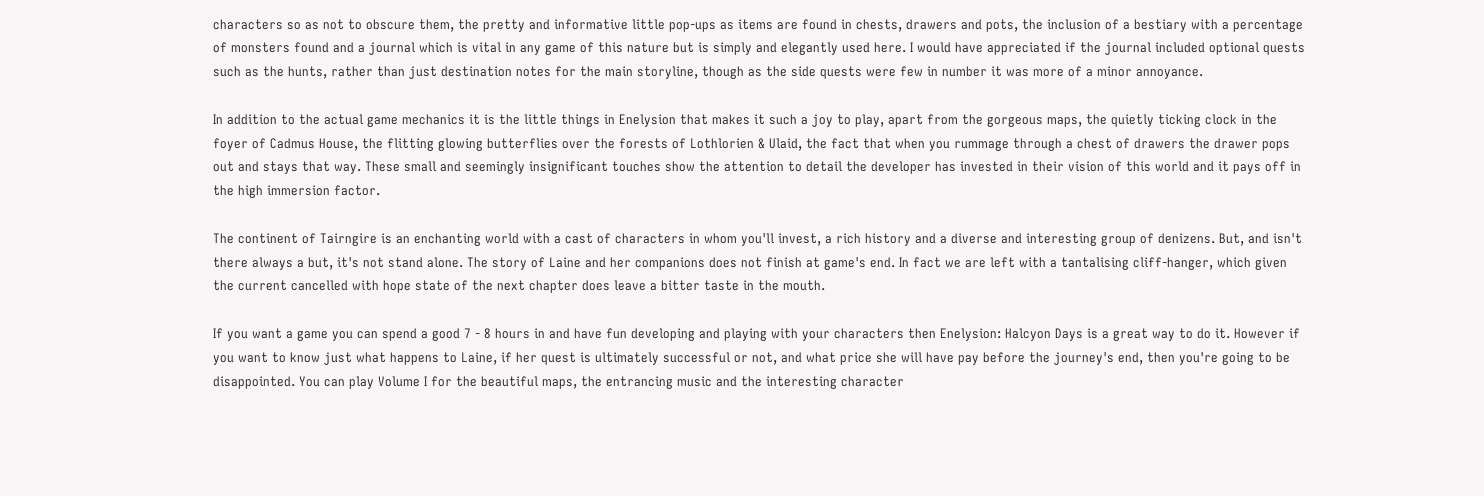characters so as not to obscure them, the pretty and informative little pop-ups as items are found in chests, drawers and pots, the inclusion of a bestiary with a percentage of monsters found and a journal which is vital in any game of this nature but is simply and elegantly used here. I would have appreciated if the journal included optional quests such as the hunts, rather than just destination notes for the main storyline, though as the side quests were few in number it was more of a minor annoyance.

In addition to the actual game mechanics it is the little things in Enelysion that makes it such a joy to play, apart from the gorgeous maps, the quietly ticking clock in the foyer of Cadmus House, the flitting glowing butterflies over the forests of Lothlorien & Ulaid, the fact that when you rummage through a chest of drawers the drawer pops out and stays that way. These small and seemingly insignificant touches show the attention to detail the developer has invested in their vision of this world and it pays off in the high immersion factor.

The continent of Tairngire is an enchanting world with a cast of characters in whom you'll invest, a rich history and a diverse and interesting group of denizens. But, and isn't there always a but, it's not stand alone. The story of Laine and her companions does not finish at game's end. In fact we are left with a tantalising cliff-hanger, which given the current cancelled with hope state of the next chapter does leave a bitter taste in the mouth.

If you want a game you can spend a good 7 - 8 hours in and have fun developing and playing with your characters then Enelysion: Halcyon Days is a great way to do it. However if you want to know just what happens to Laine, if her quest is ultimately successful or not, and what price she will have pay before the journey's end, then you're going to be disappointed. You can play Volume I for the beautiful maps, the entrancing music and the interesting character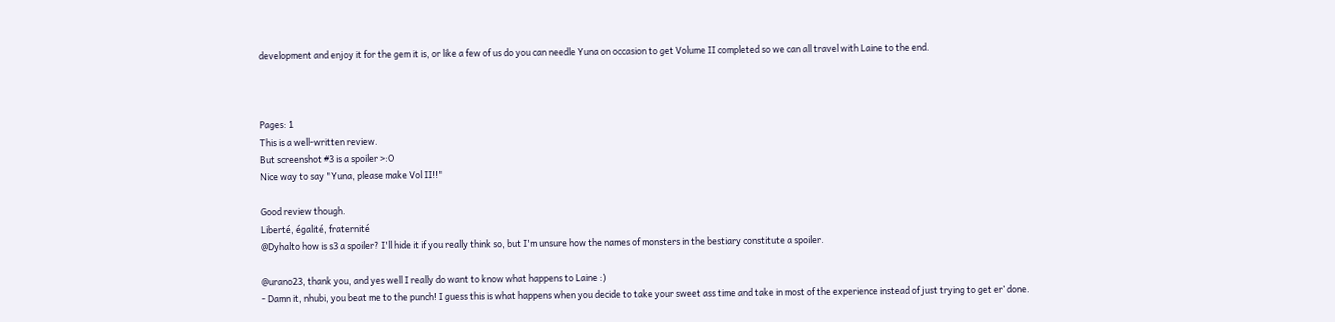development and enjoy it for the gem it is, or like a few of us do you can needle Yuna on occasion to get Volume II completed so we can all travel with Laine to the end.



Pages: 1
This is a well-written review.
But screenshot #3 is a spoiler >:O
Nice way to say "Yuna, please make Vol II!!"

Good review though.
Liberté, égalité, fraternité
@Dyhalto how is s3 a spoiler? I'll hide it if you really think so, but I'm unsure how the names of monsters in the bestiary constitute a spoiler.

@urano23, thank you, and yes well I really do want to know what happens to Laine :)
- Damn it, nhubi, you beat me to the punch! I guess this is what happens when you decide to take your sweet ass time and take in most of the experience instead of just trying to get er’ done.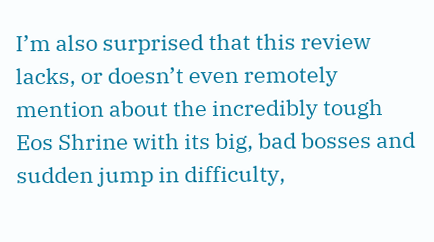I’m also surprised that this review lacks, or doesn’t even remotely mention about the incredibly tough Eos Shrine with its big, bad bosses and sudden jump in difficulty,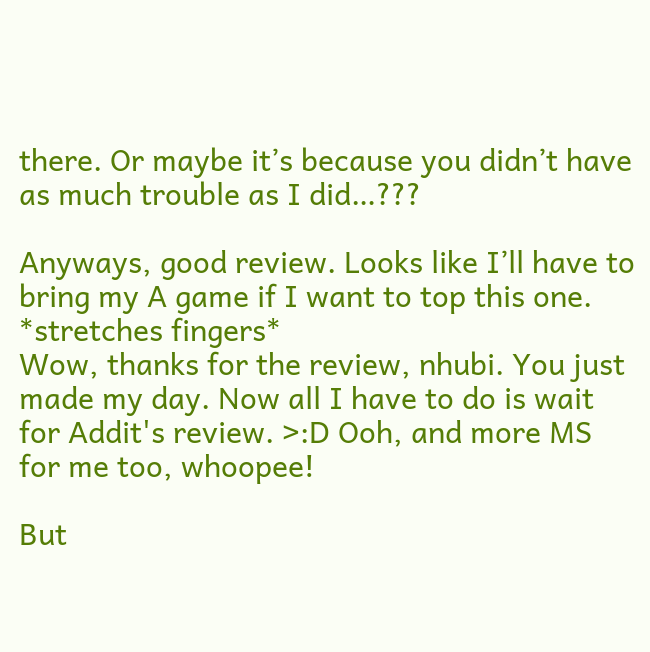there. Or maybe it’s because you didn’t have as much trouble as I did…???

Anyways, good review. Looks like I’ll have to bring my A game if I want to top this one. *stretches fingers*
Wow, thanks for the review, nhubi. You just made my day. Now all I have to do is wait for Addit's review. >:D Ooh, and more MS for me too, whoopee!

But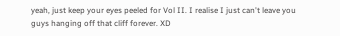yeah, just keep your eyes peeled for Vol II. I realise I just can't leave you guys hanging off that cliff forever. XD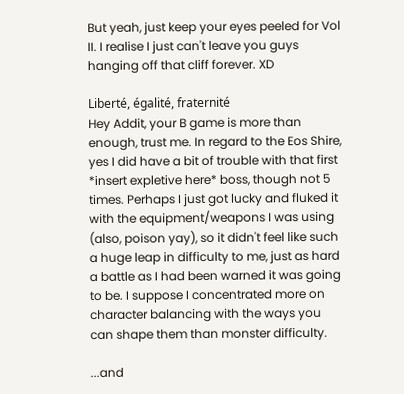But yeah, just keep your eyes peeled for Vol II. I realise I just can't leave you guys hanging off that cliff forever. XD

Liberté, égalité, fraternité
Hey Addit, your B game is more than enough, trust me. In regard to the Eos Shire, yes I did have a bit of trouble with that first *insert expletive here* boss, though not 5 times. Perhaps I just got lucky and fluked it with the equipment/weapons I was using (also, poison yay), so it didn't feel like such a huge leap in difficulty to me, just as hard a battle as I had been warned it was going to be. I suppose I concentrated more on character balancing with the ways you can shape them than monster difficulty.

...and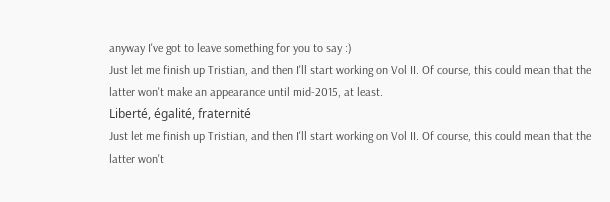anyway I've got to leave something for you to say :)
Just let me finish up Tristian, and then I'll start working on Vol II. Of course, this could mean that the latter won't make an appearance until mid-2015, at least.
Liberté, égalité, fraternité
Just let me finish up Tristian, and then I'll start working on Vol II. Of course, this could mean that the latter won't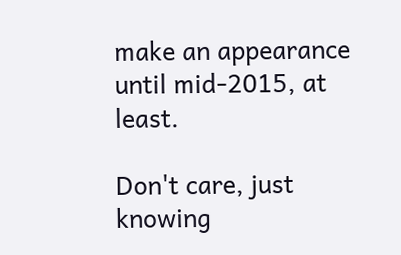make an appearance until mid-2015, at least.

Don't care, just knowing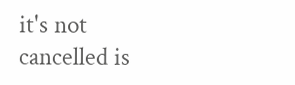it's not cancelled is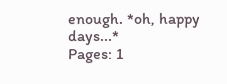enough. *oh, happy days...*
Pages: 1